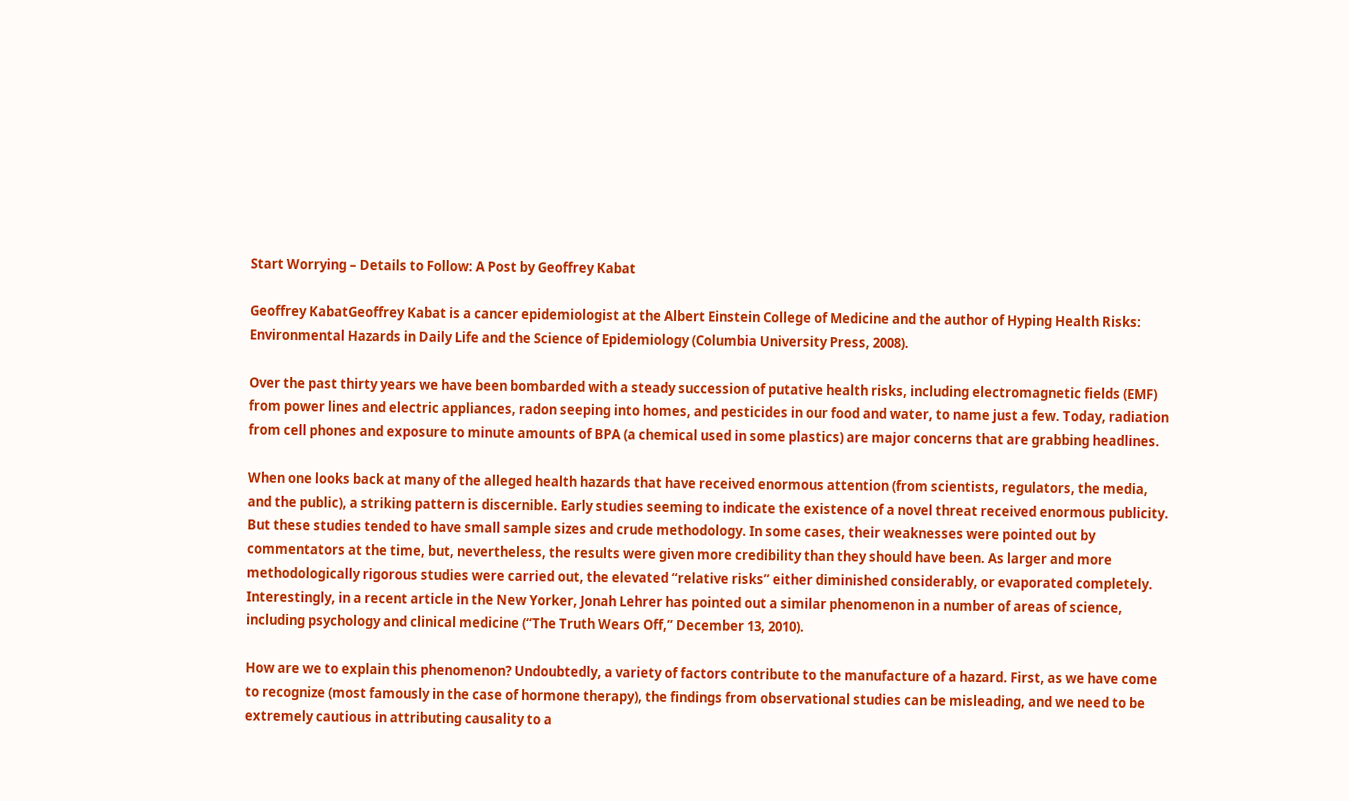Start Worrying – Details to Follow: A Post by Geoffrey Kabat

Geoffrey KabatGeoffrey Kabat is a cancer epidemiologist at the Albert Einstein College of Medicine and the author of Hyping Health Risks: Environmental Hazards in Daily Life and the Science of Epidemiology (Columbia University Press, 2008).

Over the past thirty years we have been bombarded with a steady succession of putative health risks, including electromagnetic fields (EMF) from power lines and electric appliances, radon seeping into homes, and pesticides in our food and water, to name just a few. Today, radiation from cell phones and exposure to minute amounts of BPA (a chemical used in some plastics) are major concerns that are grabbing headlines.

When one looks back at many of the alleged health hazards that have received enormous attention (from scientists, regulators, the media, and the public), a striking pattern is discernible. Early studies seeming to indicate the existence of a novel threat received enormous publicity. But these studies tended to have small sample sizes and crude methodology. In some cases, their weaknesses were pointed out by commentators at the time, but, nevertheless, the results were given more credibility than they should have been. As larger and more methodologically rigorous studies were carried out, the elevated “relative risks” either diminished considerably, or evaporated completely. Interestingly, in a recent article in the New Yorker, Jonah Lehrer has pointed out a similar phenomenon in a number of areas of science, including psychology and clinical medicine (“The Truth Wears Off,” December 13, 2010).

How are we to explain this phenomenon? Undoubtedly, a variety of factors contribute to the manufacture of a hazard. First, as we have come to recognize (most famously in the case of hormone therapy), the findings from observational studies can be misleading, and we need to be extremely cautious in attributing causality to a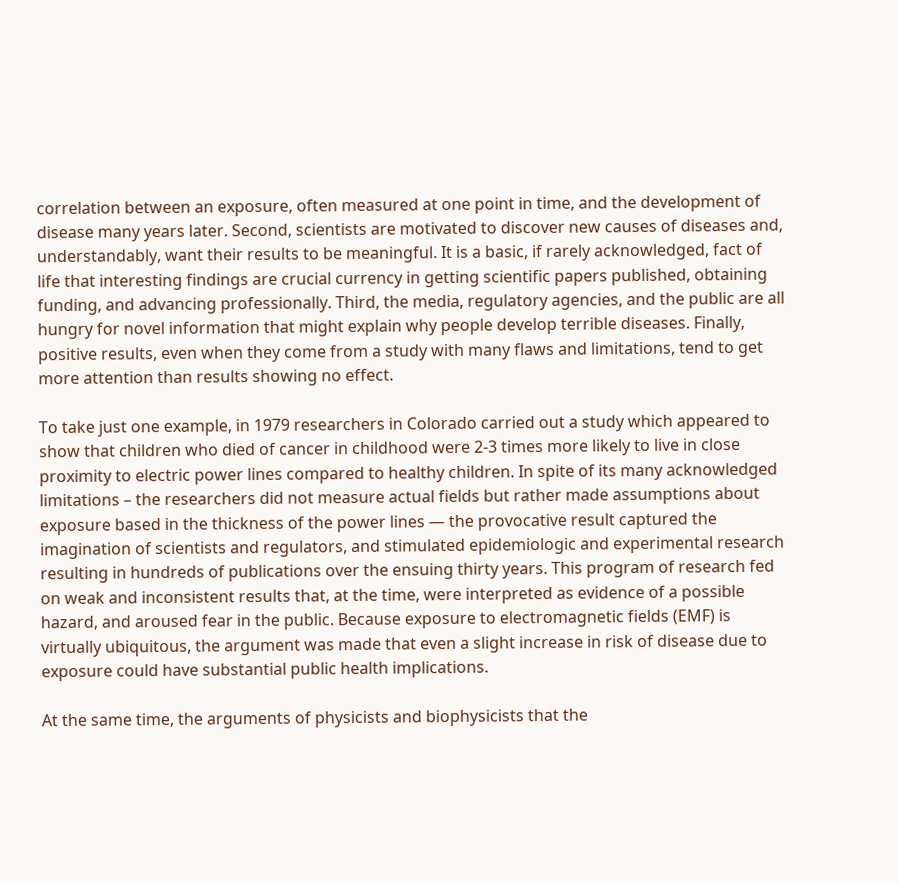correlation between an exposure, often measured at one point in time, and the development of disease many years later. Second, scientists are motivated to discover new causes of diseases and, understandably, want their results to be meaningful. It is a basic, if rarely acknowledged, fact of life that interesting findings are crucial currency in getting scientific papers published, obtaining funding, and advancing professionally. Third, the media, regulatory agencies, and the public are all hungry for novel information that might explain why people develop terrible diseases. Finally, positive results, even when they come from a study with many flaws and limitations, tend to get more attention than results showing no effect.

To take just one example, in 1979 researchers in Colorado carried out a study which appeared to show that children who died of cancer in childhood were 2-3 times more likely to live in close proximity to electric power lines compared to healthy children. In spite of its many acknowledged limitations – the researchers did not measure actual fields but rather made assumptions about exposure based in the thickness of the power lines — the provocative result captured the imagination of scientists and regulators, and stimulated epidemiologic and experimental research resulting in hundreds of publications over the ensuing thirty years. This program of research fed on weak and inconsistent results that, at the time, were interpreted as evidence of a possible hazard, and aroused fear in the public. Because exposure to electromagnetic fields (EMF) is virtually ubiquitous, the argument was made that even a slight increase in risk of disease due to exposure could have substantial public health implications.

At the same time, the arguments of physicists and biophysicists that the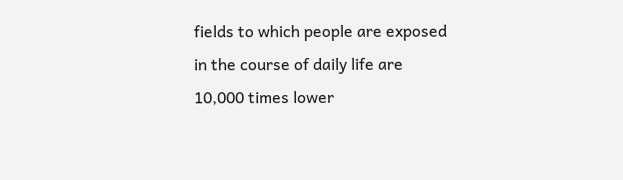fields to which people are exposed in the course of daily life are 10,000 times lower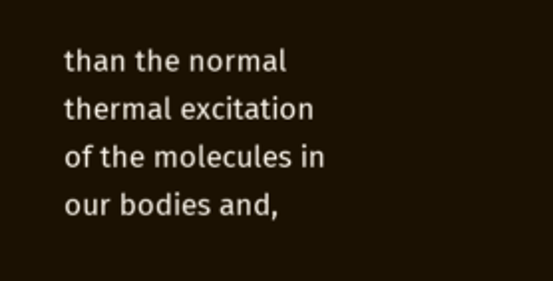than the normal thermal excitation of the molecules in our bodies and,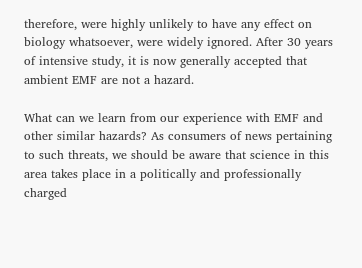therefore, were highly unlikely to have any effect on biology whatsoever, were widely ignored. After 30 years of intensive study, it is now generally accepted that ambient EMF are not a hazard.

What can we learn from our experience with EMF and other similar hazards? As consumers of news pertaining to such threats, we should be aware that science in this area takes place in a politically and professionally charged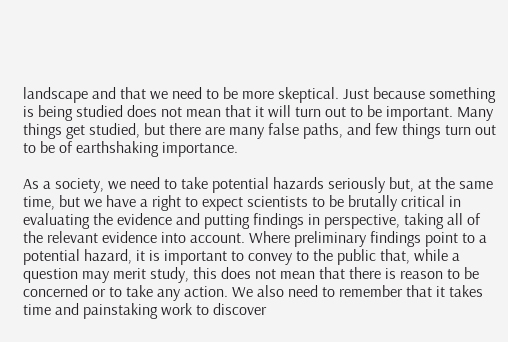landscape and that we need to be more skeptical. Just because something is being studied does not mean that it will turn out to be important. Many things get studied, but there are many false paths, and few things turn out to be of earthshaking importance.

As a society, we need to take potential hazards seriously but, at the same time, but we have a right to expect scientists to be brutally critical in evaluating the evidence and putting findings in perspective, taking all of the relevant evidence into account. Where preliminary findings point to a potential hazard, it is important to convey to the public that, while a question may merit study, this does not mean that there is reason to be concerned or to take any action. We also need to remember that it takes time and painstaking work to discover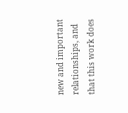new and important relationships, and that this work does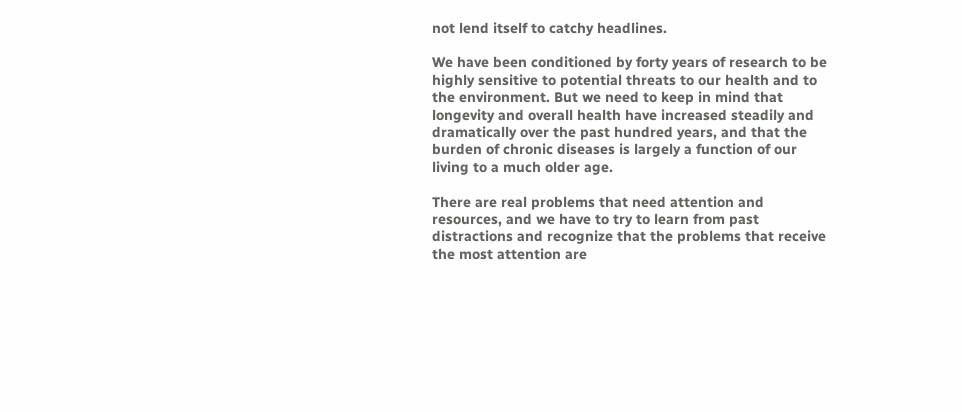not lend itself to catchy headlines.

We have been conditioned by forty years of research to be highly sensitive to potential threats to our health and to the environment. But we need to keep in mind that longevity and overall health have increased steadily and dramatically over the past hundred years, and that the burden of chronic diseases is largely a function of our living to a much older age.

There are real problems that need attention and resources, and we have to try to learn from past distractions and recognize that the problems that receive the most attention are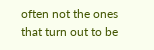often not the ones that turn out to be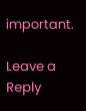important.

Leave a Reply